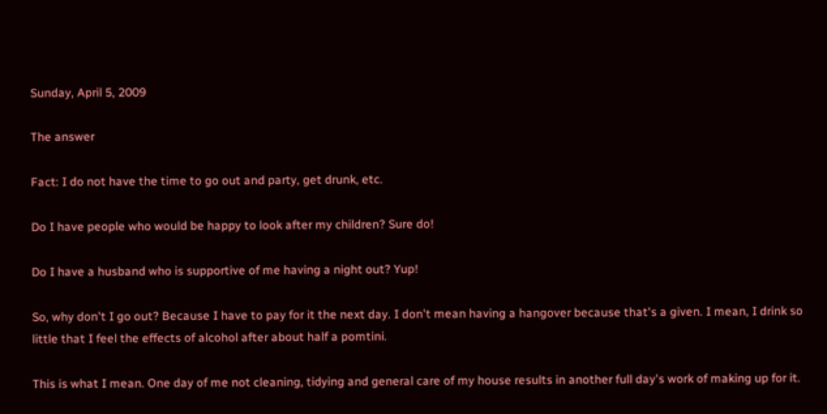Sunday, April 5, 2009

The answer

Fact: I do not have the time to go out and party, get drunk, etc.

Do I have people who would be happy to look after my children? Sure do!

Do I have a husband who is supportive of me having a night out? Yup!

So, why don't I go out? Because I have to pay for it the next day. I don't mean having a hangover because that's a given. I mean, I drink so little that I feel the effects of alcohol after about half a pomtini.

This is what I mean. One day of me not cleaning, tidying and general care of my house results in another full day's work of making up for it.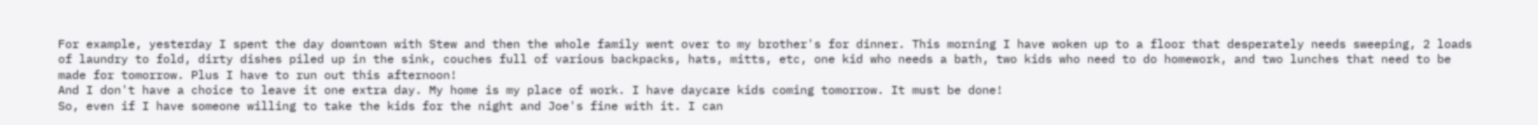For example, yesterday I spent the day downtown with Stew and then the whole family went over to my brother's for dinner. This morning I have woken up to a floor that desperately needs sweeping, 2 loads of laundry to fold, dirty dishes piled up in the sink, couches full of various backpacks, hats, mitts, etc, one kid who needs a bath, two kids who need to do homework, and two lunches that need to be made for tomorrow. Plus I have to run out this afternoon!
And I don't have a choice to leave it one extra day. My home is my place of work. I have daycare kids coming tomorrow. It must be done!
So, even if I have someone willing to take the kids for the night and Joe's fine with it. I can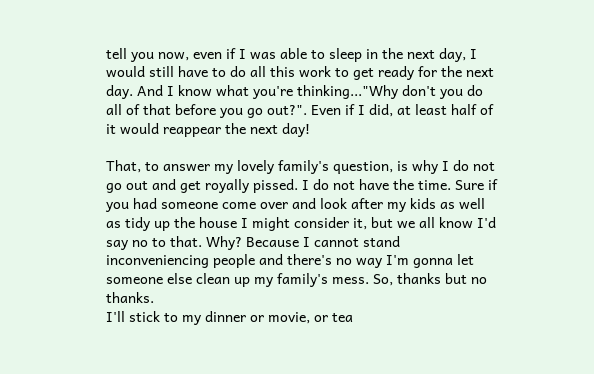tell you now, even if I was able to sleep in the next day, I would still have to do all this work to get ready for the next day. And I know what you're thinking..."Why don't you do all of that before you go out?". Even if I did, at least half of it would reappear the next day!

That, to answer my lovely family's question, is why I do not go out and get royally pissed. I do not have the time. Sure if you had someone come over and look after my kids as well as tidy up the house I might consider it, but we all know I'd say no to that. Why? Because I cannot stand inconveniencing people and there's no way I'm gonna let someone else clean up my family's mess. So, thanks but no thanks.
I'll stick to my dinner or movie, or tea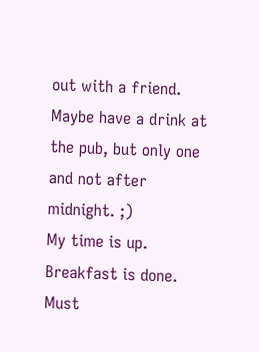out with a friend. Maybe have a drink at the pub, but only one and not after midnight. ;)
My time is up. Breakfast is done. Must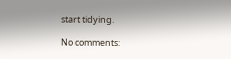start tidying.

No comments: